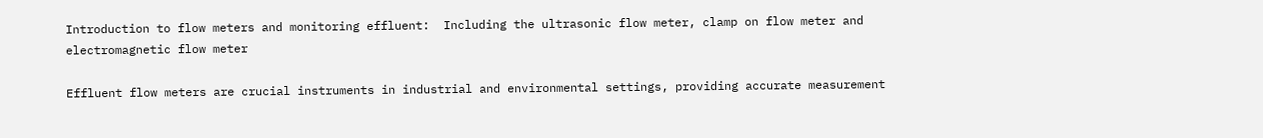Introduction to flow meters and monitoring effluent:  Including the ultrasonic flow meter, clamp on flow meter and electromagnetic flow meter

Effluent flow meters are crucial instruments in industrial and environmental settings, providing accurate measurement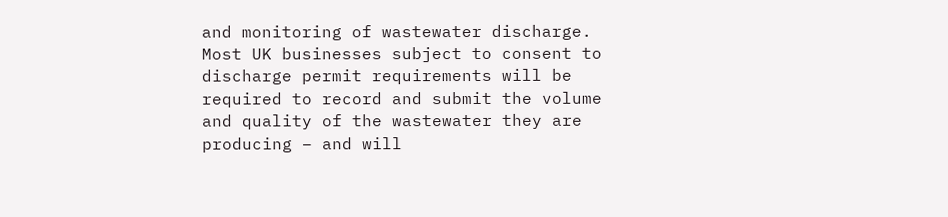and monitoring of wastewater discharge. Most UK businesses subject to consent to discharge permit requirements will be required to record and submit the volume and quality of the wastewater they are producing – and will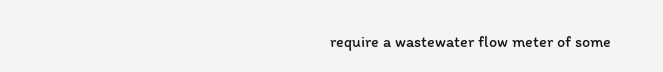require a wastewater flow meter of some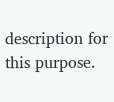description for this purpose.